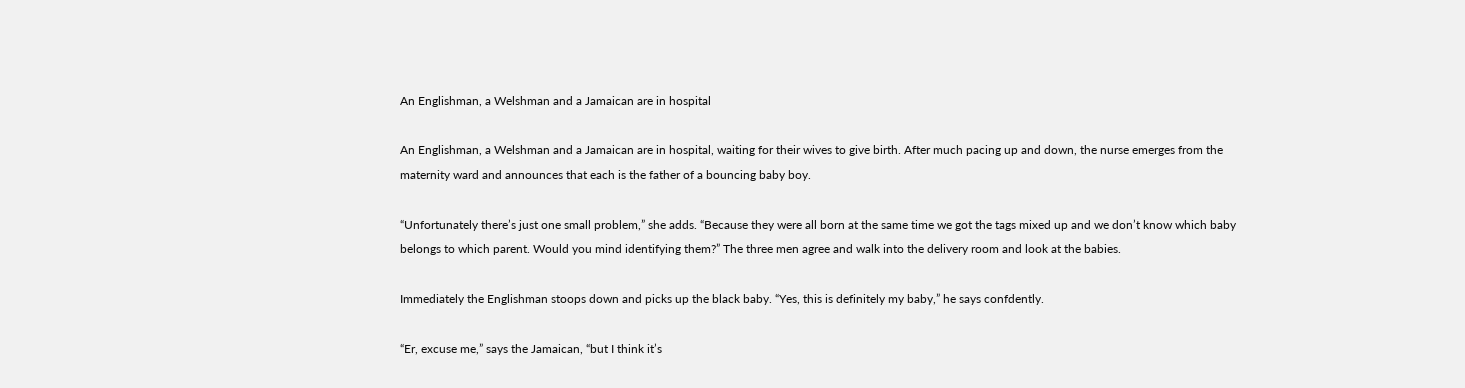An Englishman, a Welshman and a Jamaican are in hospital

An Englishman, a Welshman and a Jamaican are in hospital, waiting for their wives to give birth. After much pacing up and down, the nurse emerges from the maternity ward and announces that each is the father of a bouncing baby boy.

“Unfortunately there’s just one small problem,” she adds. “Because they were all born at the same time we got the tags mixed up and we don’t know which baby belongs to which parent. Would you mind identifying them?” The three men agree and walk into the delivery room and look at the babies.

Immediately the Englishman stoops down and picks up the black baby. “Yes, this is definitely my baby,” he says confdently.

“Er, excuse me,” says the Jamaican, “but I think it’s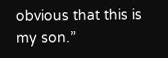obvious that this is my son.”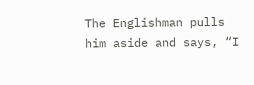The Englishman pulls him aside and says, “I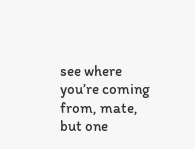see where you’re coming from, mate, but one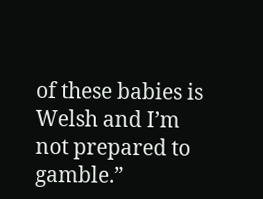of these babies is Welsh and I’m not prepared to gamble.”